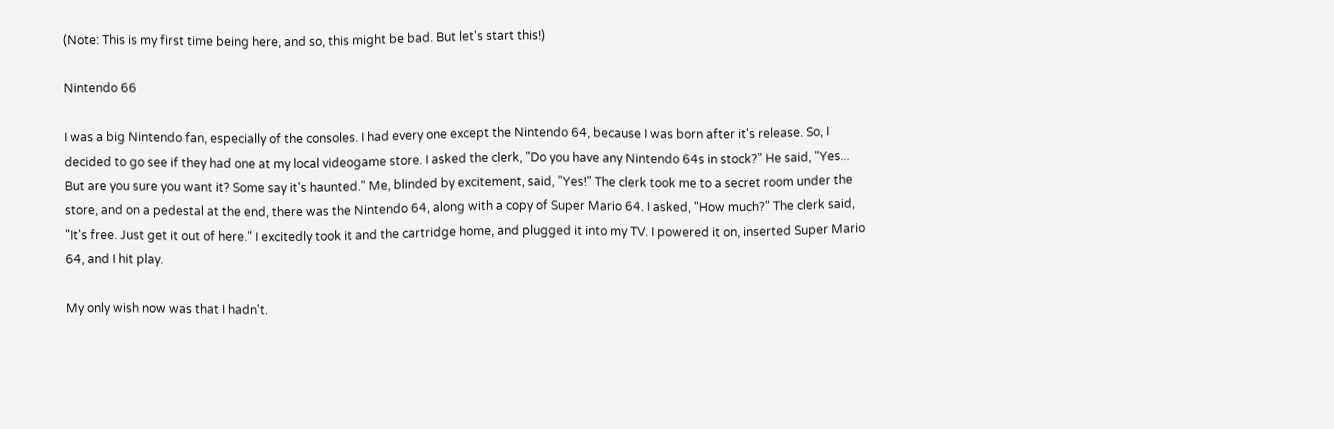(Note: This is my first time being here, and so, this might be bad. But let's start this!)

Nintendo 66

I was a big Nintendo fan, especially of the consoles. I had every one except the Nintendo 64, because I was born after it's release. So, I decided to go see if they had one at my local videogame store. I asked the clerk, "Do you have any Nintendo 64s in stock?" He said, "Yes... But are you sure you want it? Some say it's haunted." Me, blinded by excitement, said, "Yes!" The clerk took me to a secret room under the store, and on a pedestal at the end, there was the Nintendo 64, along with a copy of Super Mario 64. I asked, "How much?" The clerk said, "It's free. Just get it out of here." I excitedly took it and the cartridge home, and plugged it into my TV. I powered it on, inserted Super Mario 64, and I hit play.

My only wish now was that I hadn't.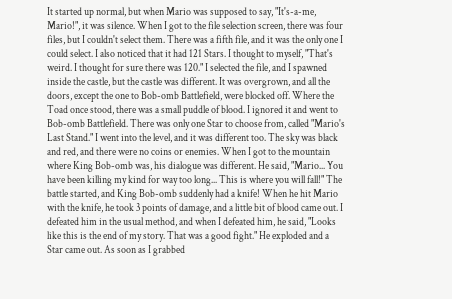It started up normal, but when Mario was supposed to say, "It's-a-me, Mario!", it was silence. When I got to the file selection screen, there was four files, but I couldn't select them. There was a fifth file, and it was the only one I could select. I also noticed that it had 121 Stars. I thought to myself, "That's weird. I thought for sure there was 120." I selected the file, and I spawned inside the castle, but the castle was different. It was overgrown, and all the doors, except the one to Bob-omb Battlefield, were blocked off. Where the Toad once stood, there was a small puddle of blood. I ignored it and went to Bob-omb Battlefield. There was only one Star to choose from, called "Mario's Last Stand." I went into the level, and it was different too. The sky was black and red, and there were no coins or enemies. When I got to the mountain where King Bob-omb was, his dialogue was different. He said, "Mario... You have been killing my kind for way too long... This is where you will fall!" The battle started, and King Bob-omb suddenly had a knife! When he hit Mario with the knife, he took 3 points of damage, and a little bit of blood came out. I defeated him in the usual method, and when I defeated him, he said, "Looks like this is the end of my story. That was a good fight." He exploded and a Star came out. As soon as I grabbed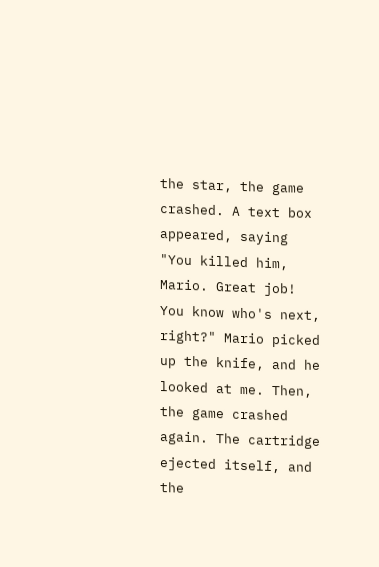the star, the game crashed. A text box appeared, saying "You killed him, Mario. Great job! You know who's next, right?" Mario picked up the knife, and he looked at me. Then, the game crashed again. The cartridge ejected itself, and the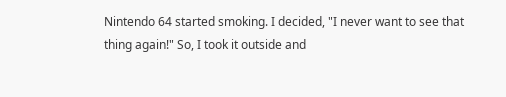Nintendo 64 started smoking. I decided, "I never want to see that thing again!" So, I took it outside and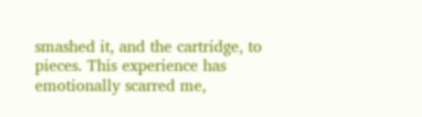smashed it, and the cartridge, to pieces. This experience has emotionally scarred me,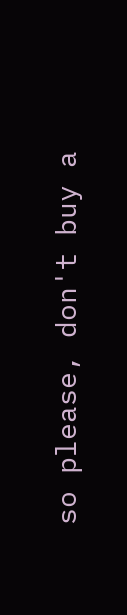so please, don't buy a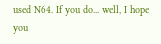used N64. If you do... well, I hope you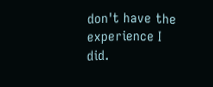don't have the experience I did.